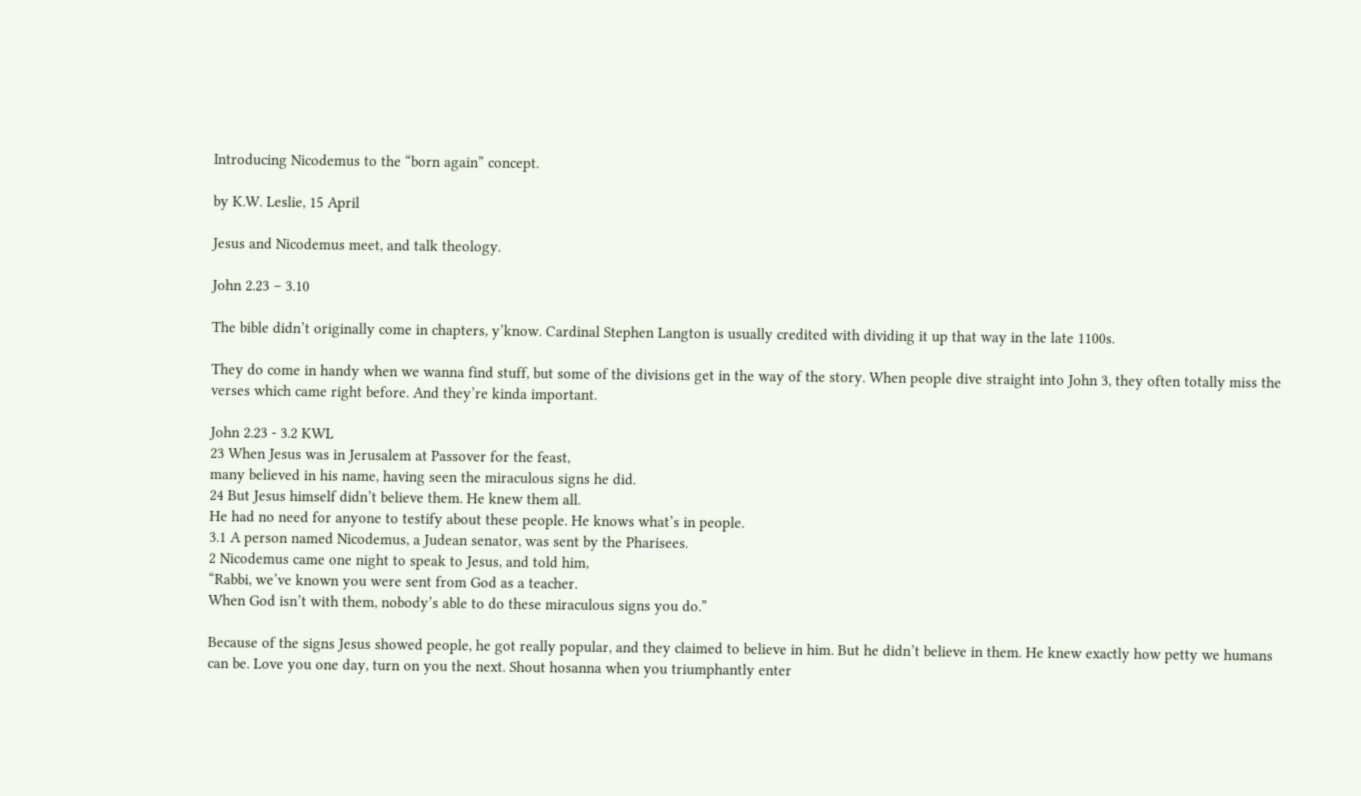Introducing Nicodemus to the “born again” concept.

by K.W. Leslie, 15 April

Jesus and Nicodemus meet, and talk theology.

John 2.23 – 3.10

The bible didn’t originally come in chapters, y’know. Cardinal Stephen Langton is usually credited with dividing it up that way in the late 1100s.

They do come in handy when we wanna find stuff, but some of the divisions get in the way of the story. When people dive straight into John 3, they often totally miss the verses which came right before. And they’re kinda important.

John 2.23 - 3.2 KWL
23 When Jesus was in Jerusalem at Passover for the feast,
many believed in his name, having seen the miraculous signs he did.
24 But Jesus himself didn’t believe them. He knew them all.
He had no need for anyone to testify about these people. He knows what’s in people.
3.1 A person named Nicodemus, a Judean senator, was sent by the Pharisees.
2 Nicodemus came one night to speak to Jesus, and told him,
“Rabbi, we’ve known you were sent from God as a teacher.
When God isn’t with them, nobody’s able to do these miraculous signs you do.”

Because of the signs Jesus showed people, he got really popular, and they claimed to believe in him. But he didn’t believe in them. He knew exactly how petty we humans can be. Love you one day, turn on you the next. Shout hosanna when you triumphantly enter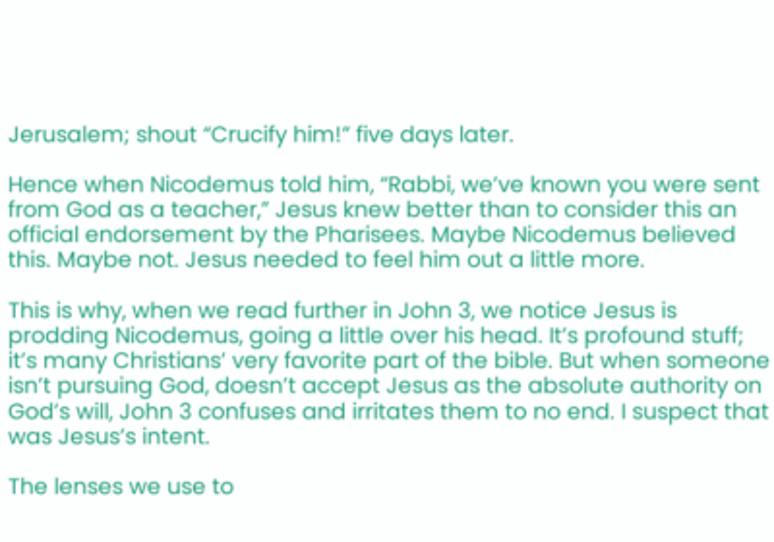Jerusalem; shout “Crucify him!” five days later.

Hence when Nicodemus told him, “Rabbi, we’ve known you were sent from God as a teacher,” Jesus knew better than to consider this an official endorsement by the Pharisees. Maybe Nicodemus believed this. Maybe not. Jesus needed to feel him out a little more.

This is why, when we read further in John 3, we notice Jesus is prodding Nicodemus, going a little over his head. It’s profound stuff; it’s many Christians’ very favorite part of the bible. But when someone isn’t pursuing God, doesn’t accept Jesus as the absolute authority on God’s will, John 3 confuses and irritates them to no end. I suspect that was Jesus’s intent.

The lenses we use to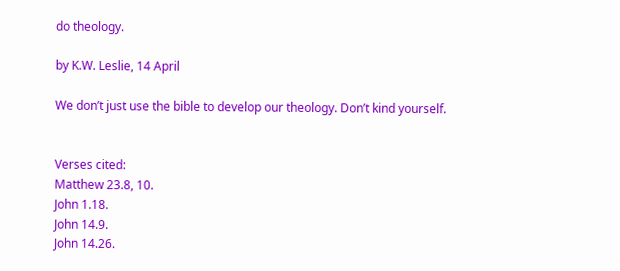do theology.

by K.W. Leslie, 14 April

We don’t just use the bible to develop our theology. Don’t kind yourself.


Verses cited:
Matthew 23.8, 10.
John 1.18.
John 14.9.
John 14.26.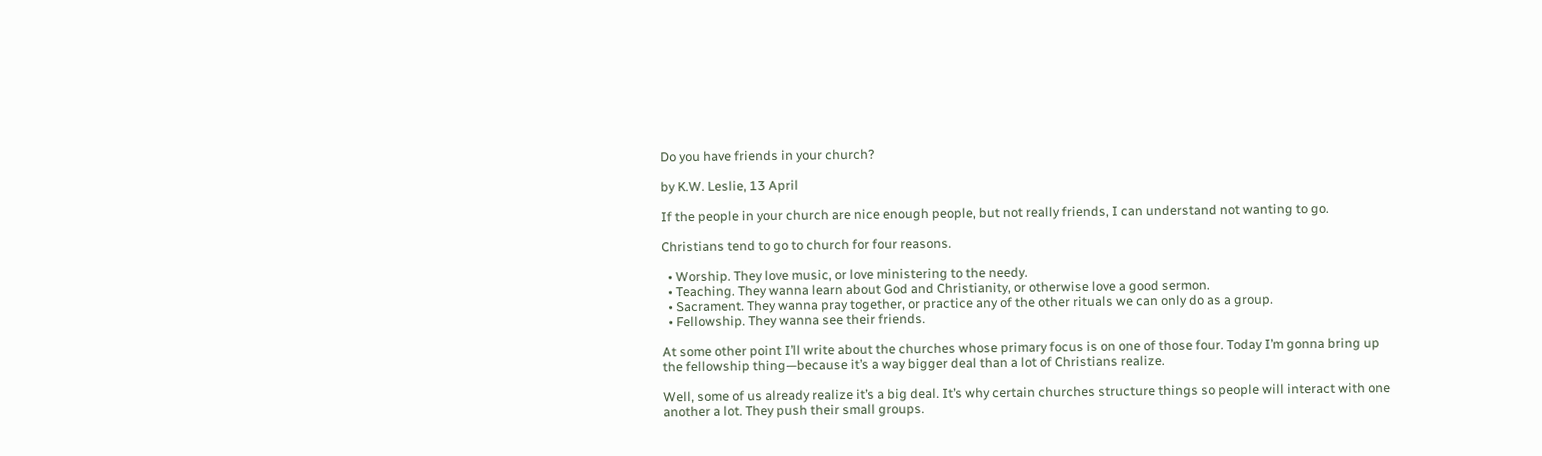Do you have friends in your church?

by K.W. Leslie, 13 April

If the people in your church are nice enough people, but not really friends, I can understand not wanting to go.

Christians tend to go to church for four reasons.

  • Worship. They love music, or love ministering to the needy.
  • Teaching. They wanna learn about God and Christianity, or otherwise love a good sermon.
  • Sacrament. They wanna pray together, or practice any of the other rituals we can only do as a group.
  • Fellowship. They wanna see their friends.

At some other point I’ll write about the churches whose primary focus is on one of those four. Today I’m gonna bring up the fellowship thing—because it’s a way bigger deal than a lot of Christians realize.

Well, some of us already realize it’s a big deal. It’s why certain churches structure things so people will interact with one another a lot. They push their small groups.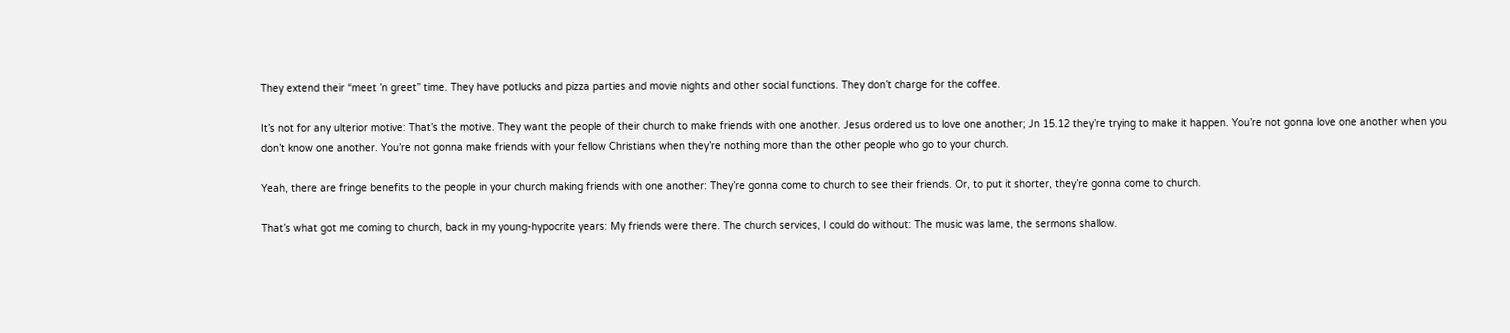They extend their “meet ’n greet” time. They have potlucks and pizza parties and movie nights and other social functions. They don’t charge for the coffee.

It’s not for any ulterior motive: That’s the motive. They want the people of their church to make friends with one another. Jesus ordered us to love one another; Jn 15.12 they’re trying to make it happen. You’re not gonna love one another when you don’t know one another. You’re not gonna make friends with your fellow Christians when they’re nothing more than the other people who go to your church.

Yeah, there are fringe benefits to the people in your church making friends with one another: They’re gonna come to church to see their friends. Or, to put it shorter, they’re gonna come to church.

That’s what got me coming to church, back in my young-hypocrite years: My friends were there. The church services, I could do without: The music was lame, the sermons shallow.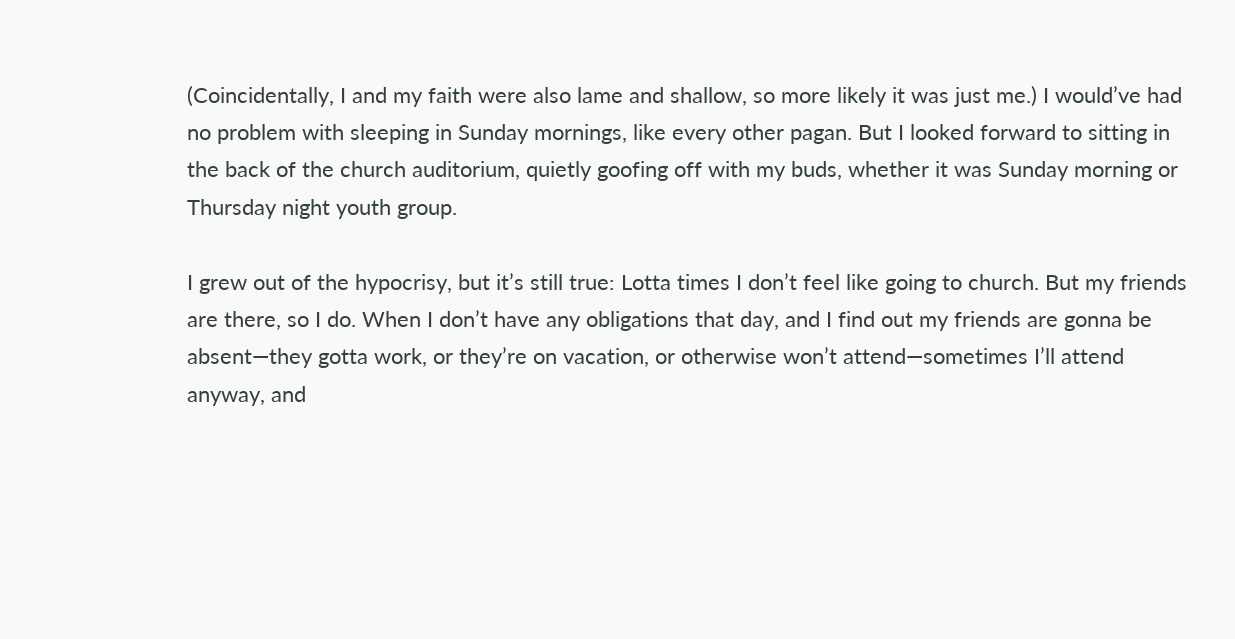(Coincidentally, I and my faith were also lame and shallow, so more likely it was just me.) I would’ve had no problem with sleeping in Sunday mornings, like every other pagan. But I looked forward to sitting in the back of the church auditorium, quietly goofing off with my buds, whether it was Sunday morning or Thursday night youth group.

I grew out of the hypocrisy, but it’s still true: Lotta times I don’t feel like going to church. But my friends are there, so I do. When I don’t have any obligations that day, and I find out my friends are gonna be absent—they gotta work, or they’re on vacation, or otherwise won’t attend—sometimes I’ll attend anyway, and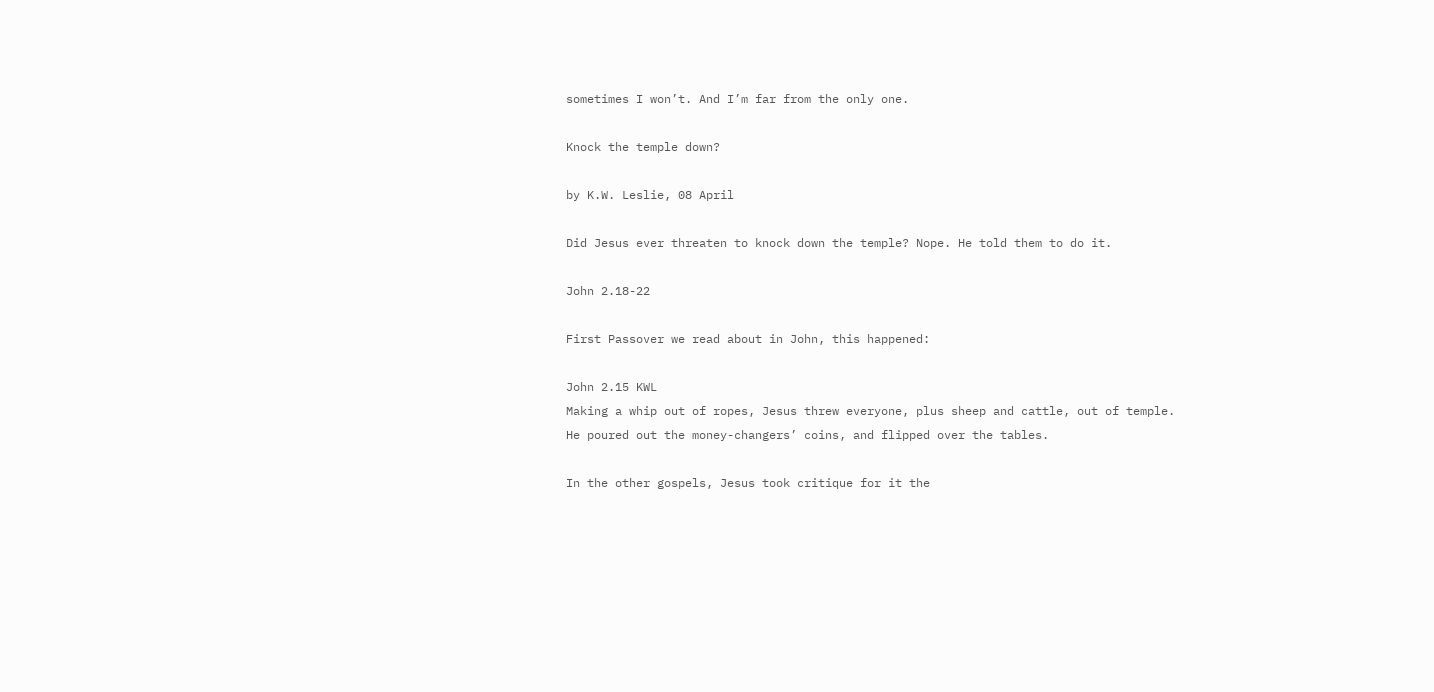sometimes I won’t. And I’m far from the only one.

Knock the temple down?

by K.W. Leslie, 08 April

Did Jesus ever threaten to knock down the temple? Nope. He told them to do it.

John 2.18-22

First Passover we read about in John, this happened:

John 2.15 KWL
Making a whip out of ropes, Jesus threw everyone, plus sheep and cattle, out of temple.
He poured out the money-changers’ coins, and flipped over the tables.

In the other gospels, Jesus took critique for it the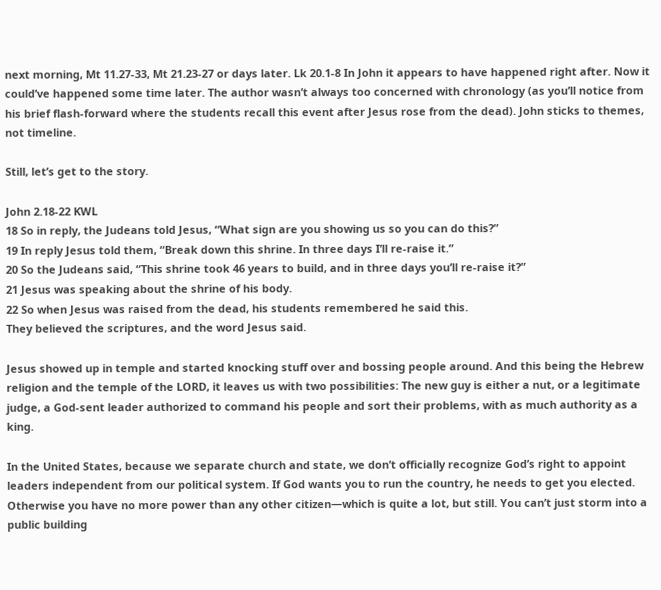next morning, Mt 11.27-33, Mt 21.23-27 or days later. Lk 20.1-8 In John it appears to have happened right after. Now it could’ve happened some time later. The author wasn’t always too concerned with chronology (as you’ll notice from his brief flash-forward where the students recall this event after Jesus rose from the dead). John sticks to themes, not timeline.

Still, let’s get to the story.

John 2.18-22 KWL
18 So in reply, the Judeans told Jesus, “What sign are you showing us so you can do this?”
19 In reply Jesus told them, “Break down this shrine. In three days I’ll re-raise it.”
20 So the Judeans said, “This shrine took 46 years to build, and in three days you’ll re-raise it?”
21 Jesus was speaking about the shrine of his body.
22 So when Jesus was raised from the dead, his students remembered he said this.
They believed the scriptures, and the word Jesus said.

Jesus showed up in temple and started knocking stuff over and bossing people around. And this being the Hebrew religion and the temple of the LORD, it leaves us with two possibilities: The new guy is either a nut, or a legitimate judge, a God-sent leader authorized to command his people and sort their problems, with as much authority as a king.

In the United States, because we separate church and state, we don’t officially recognize God’s right to appoint leaders independent from our political system. If God wants you to run the country, he needs to get you elected. Otherwise you have no more power than any other citizen—which is quite a lot, but still. You can’t just storm into a public building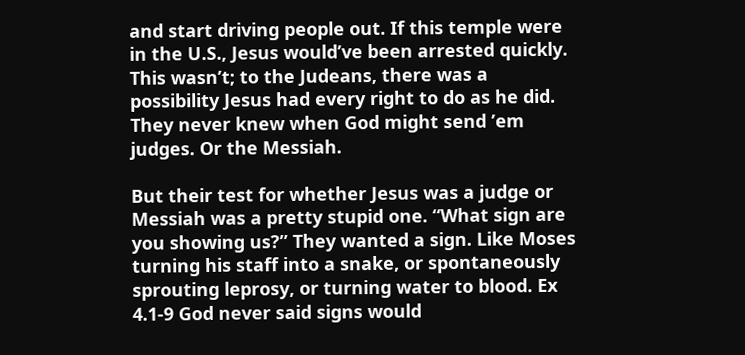and start driving people out. If this temple were in the U.S., Jesus would’ve been arrested quickly. This wasn’t; to the Judeans, there was a possibility Jesus had every right to do as he did. They never knew when God might send ’em judges. Or the Messiah.

But their test for whether Jesus was a judge or Messiah was a pretty stupid one. “What sign are you showing us?” They wanted a sign. Like Moses turning his staff into a snake, or spontaneously sprouting leprosy, or turning water to blood. Ex 4.1-9 God never said signs would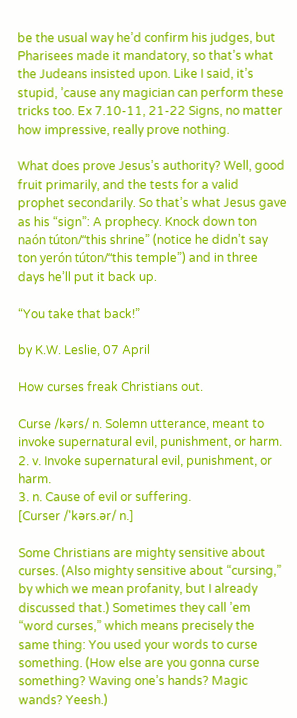be the usual way he’d confirm his judges, but Pharisees made it mandatory, so that’s what the Judeans insisted upon. Like I said, it’s stupid, ’cause any magician can perform these tricks too. Ex 7.10-11, 21-22 Signs, no matter how impressive, really prove nothing.

What does prove Jesus’s authority? Well, good fruit primarily, and the tests for a valid prophet secondarily. So that’s what Jesus gave as his “sign”: A prophecy. Knock down ton naón túton/“this shrine” (notice he didn’t say ton yerón túton/“this temple”) and in three days he’ll put it back up.

“You take that back!”

by K.W. Leslie, 07 April

How curses freak Christians out.

Curse /kərs/ n. Solemn utterance, meant to invoke supernatural evil, punishment, or harm.
2. v. Invoke supernatural evil, punishment, or harm.
3. n. Cause of evil or suffering.
[Curser /'kərs.ər/ n.]

Some Christians are mighty sensitive about curses. (Also mighty sensitive about “cursing,” by which we mean profanity, but I already discussed that.) Sometimes they call ’em “word curses,” which means precisely the same thing: You used your words to curse something. (How else are you gonna curse something? Waving one’s hands? Magic wands? Yeesh.)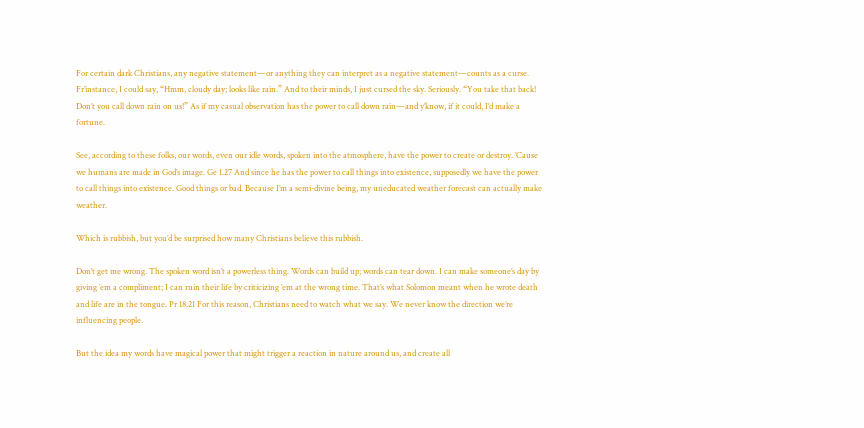For certain dark Christians, any negative statement—or anything they can interpret as a negative statement—counts as a curse. Fr’instance, I could say, “Hmm, cloudy day; looks like rain.” And to their minds, I just cursed the sky. Seriously. “You take that back! Don’t you call down rain on us!” As if my casual observation has the power to call down rain—and y’know, if it could, I’d make a fortune.

See, according to these folks, our words, even our idle words, spoken into the atmosphere, have the power to create or destroy. ’Cause we humans are made in God’s image. Ge 1.27 And since he has the power to call things into existence, supposedly we have the power to call things into existence. Good things or bad. Because I’m a semi-divine being, my uneducated weather forecast can actually make weather.

Which is rubbish, but you’d be surprised how many Christians believe this rubbish.

Don’t get me wrong. The spoken word isn’t a powerless thing. Words can build up; words can tear down. I can make someone’s day by giving ’em a compliment; I can ruin their life by criticizing ’em at the wrong time. That’s what Solomon meant when he wrote death and life are in the tongue. Pr 18.21 For this reason, Christians need to watch what we say. We never know the direction we’re influencing people.

But the idea my words have magical power that might trigger a reaction in nature around us, and create all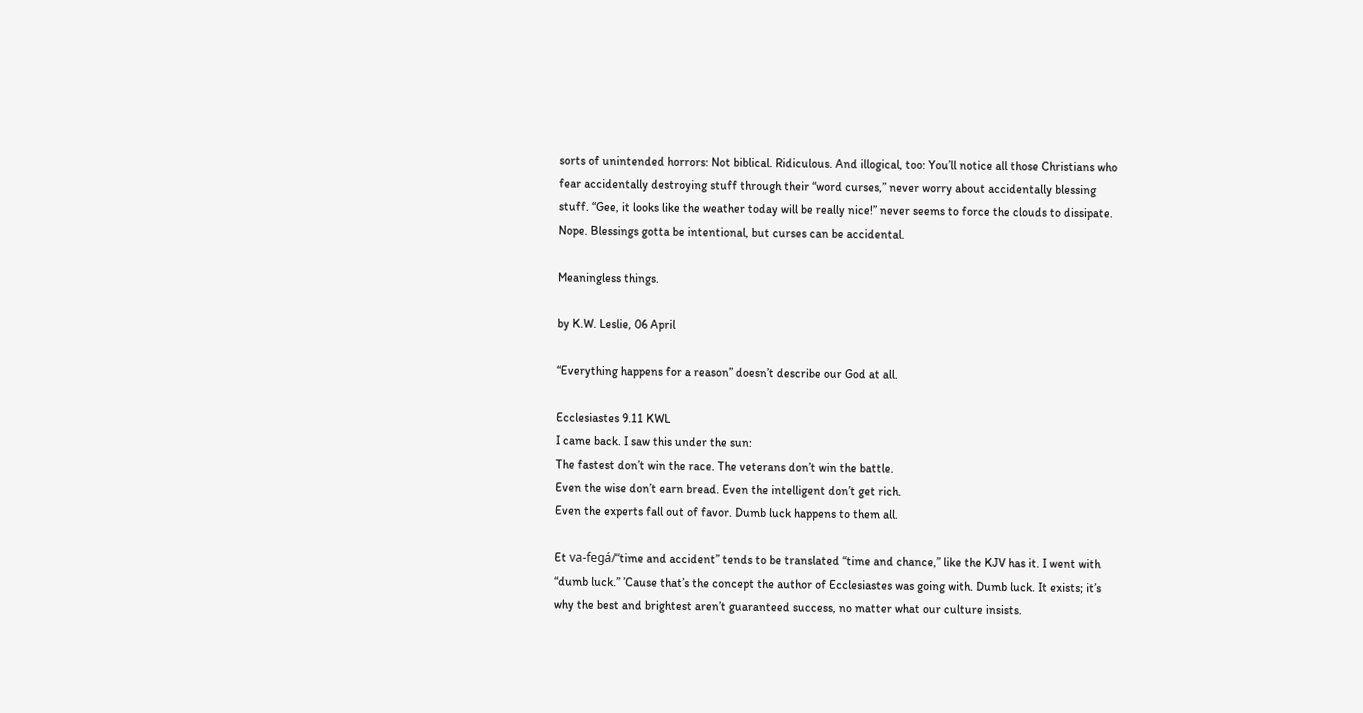sorts of unintended horrors: Not biblical. Ridiculous. And illogical, too: You’ll notice all those Christians who fear accidentally destroying stuff through their “word curses,” never worry about accidentally blessing stuff. “Gee, it looks like the weather today will be really nice!” never seems to force the clouds to dissipate. Nope. Blessings gotta be intentional, but curses can be accidental.

Meaningless things.

by K.W. Leslie, 06 April

“Everything happens for a reason” doesn’t describe our God at all.

Ecclesiastes 9.11 KWL
I came back. I saw this under the sun:
The fastest don’t win the race. The veterans don’t win the battle.
Even the wise don’t earn bread. Even the intelligent don’t get rich.
Even the experts fall out of favor. Dumb luck happens to them all.

Et va-fegá/“time and accident” tends to be translated “time and chance,” like the KJV has it. I went with “dumb luck.” ’Cause that’s the concept the author of Ecclesiastes was going with. Dumb luck. It exists; it’s why the best and brightest aren’t guaranteed success, no matter what our culture insists.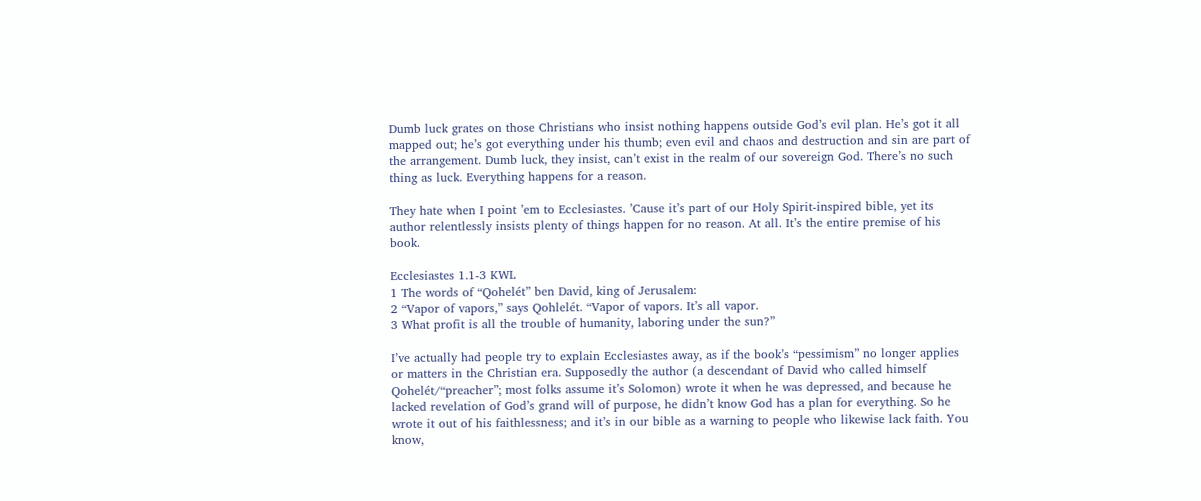Dumb luck grates on those Christians who insist nothing happens outside God’s evil plan. He’s got it all mapped out; he’s got everything under his thumb; even evil and chaos and destruction and sin are part of the arrangement. Dumb luck, they insist, can’t exist in the realm of our sovereign God. There’s no such thing as luck. Everything happens for a reason.

They hate when I point ’em to Ecclesiastes. ’Cause it’s part of our Holy Spirit-inspired bible, yet its author relentlessly insists plenty of things happen for no reason. At all. It’s the entire premise of his book.

Ecclesiastes 1.1-3 KWL
1 The words of “Qohelét” ben David, king of Jerusalem:
2 “Vapor of vapors,” says Qohlelét. “Vapor of vapors. It’s all vapor.
3 What profit is all the trouble of humanity, laboring under the sun?”

I’ve actually had people try to explain Ecclesiastes away, as if the book’s “pessimism” no longer applies or matters in the Christian era. Supposedly the author (a descendant of David who called himself Qohelét/“preacher”; most folks assume it’s Solomon) wrote it when he was depressed, and because he lacked revelation of God’s grand will of purpose, he didn’t know God has a plan for everything. So he wrote it out of his faithlessness; and it’s in our bible as a warning to people who likewise lack faith. You know,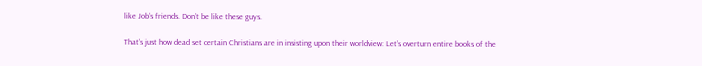like Job’s friends. Don’t be like these guys.

That’s just how dead set certain Christians are in insisting upon their worldview: Let’s overturn entire books of the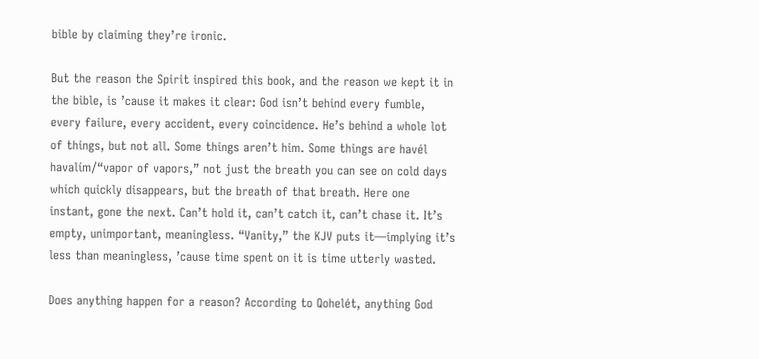bible by claiming they’re ironic.

But the reason the Spirit inspired this book, and the reason we kept it in the bible, is ’cause it makes it clear: God isn’t behind every fumble, every failure, every accident, every coincidence. He’s behind a whole lot of things, but not all. Some things aren’t him. Some things are havél havalím/“vapor of vapors,” not just the breath you can see on cold days which quickly disappears, but the breath of that breath. Here one instant, gone the next. Can’t hold it, can’t catch it, can’t chase it. It’s empty, unimportant, meaningless. “Vanity,” the KJV puts it—implying it’s less than meaningless, ’cause time spent on it is time utterly wasted.

Does anything happen for a reason? According to Qohelét, anything God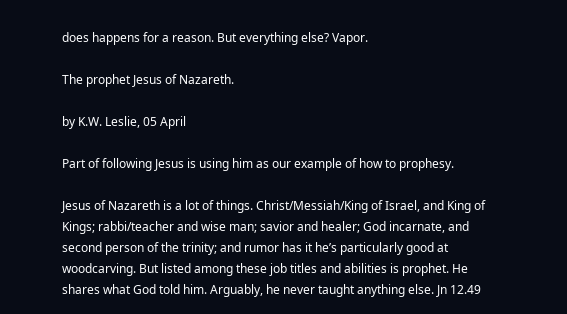does happens for a reason. But everything else? Vapor.

The prophet Jesus of Nazareth.

by K.W. Leslie, 05 April

Part of following Jesus is using him as our example of how to prophesy.

Jesus of Nazareth is a lot of things. Christ/Messiah/King of Israel, and King of Kings; rabbi/teacher and wise man; savior and healer; God incarnate, and second person of the trinity; and rumor has it he’s particularly good at woodcarving. But listed among these job titles and abilities is prophet. He shares what God told him. Arguably, he never taught anything else. Jn 12.49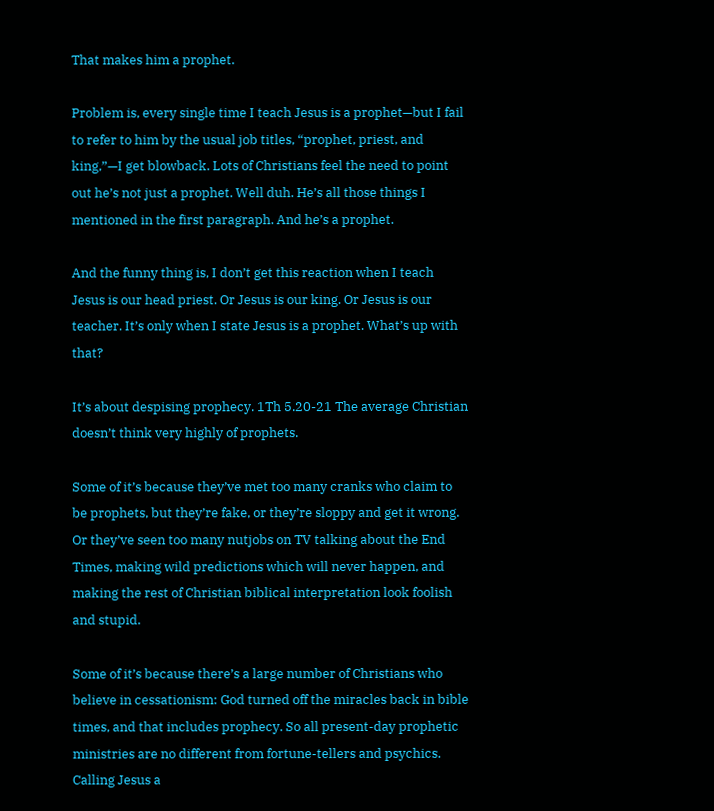That makes him a prophet.

Problem is, every single time I teach Jesus is a prophet—but I fail to refer to him by the usual job titles, “prophet, priest, and king,”—I get blowback. Lots of Christians feel the need to point out he’s not just a prophet. Well duh. He’s all those things I mentioned in the first paragraph. And he’s a prophet.

And the funny thing is, I don’t get this reaction when I teach Jesus is our head priest. Or Jesus is our king. Or Jesus is our teacher. It’s only when I state Jesus is a prophet. What’s up with that?

It’s about despising prophecy. 1Th 5.20-21 The average Christian doesn’t think very highly of prophets.

Some of it’s because they’ve met too many cranks who claim to be prophets, but they’re fake, or they’re sloppy and get it wrong. Or they’ve seen too many nutjobs on TV talking about the End Times, making wild predictions which will never happen, and making the rest of Christian biblical interpretation look foolish and stupid.

Some of it’s because there’s a large number of Christians who believe in cessationism: God turned off the miracles back in bible times, and that includes prophecy. So all present-day prophetic ministries are no different from fortune-tellers and psychics. Calling Jesus a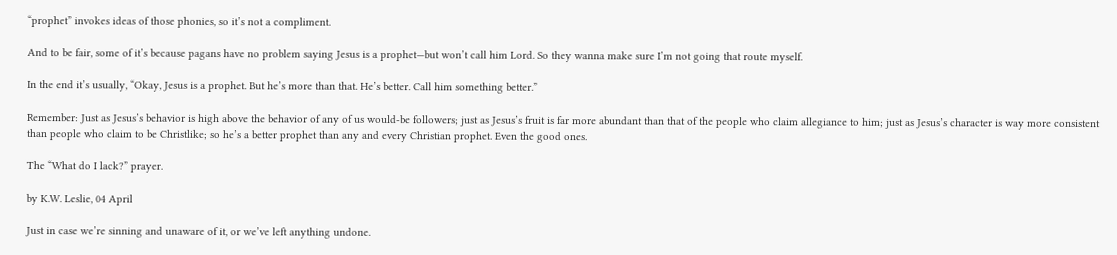“prophet” invokes ideas of those phonies, so it’s not a compliment.

And to be fair, some of it’s because pagans have no problem saying Jesus is a prophet—but won’t call him Lord. So they wanna make sure I’m not going that route myself.

In the end it’s usually, “Okay, Jesus is a prophet. But he’s more than that. He’s better. Call him something better.”

Remember: Just as Jesus’s behavior is high above the behavior of any of us would-be followers; just as Jesus’s fruit is far more abundant than that of the people who claim allegiance to him; just as Jesus’s character is way more consistent than people who claim to be Christlike; so he’s a better prophet than any and every Christian prophet. Even the good ones.

The “What do I lack?” prayer.

by K.W. Leslie, 04 April

Just in case we’re sinning and unaware of it, or we’ve left anything undone.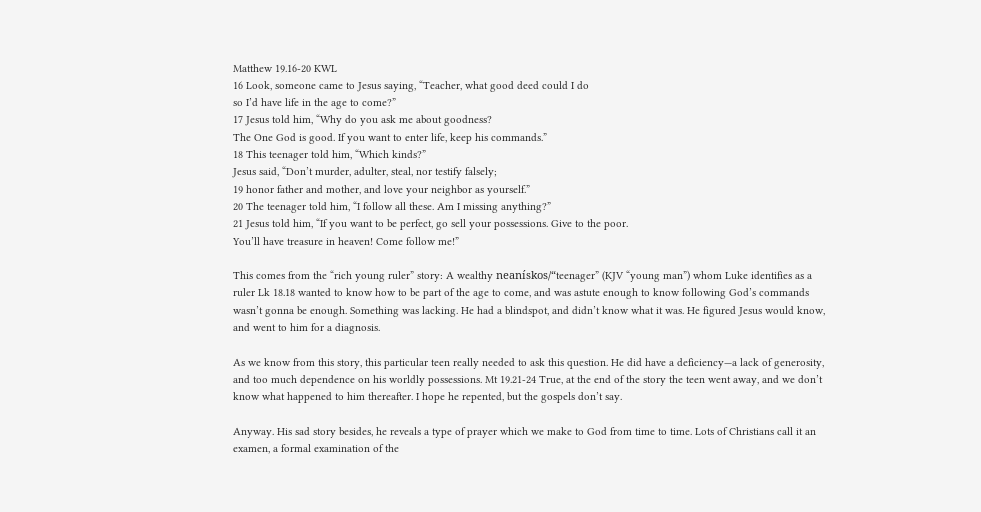Matthew 19.16-20 KWL
16 Look, someone came to Jesus saying, “Teacher, what good deed could I do
so I’d have life in the age to come?”
17 Jesus told him, “Why do you ask me about goodness?
The One God is good. If you want to enter life, keep his commands.”
18 This teenager told him, “Which kinds?”
Jesus said, “Don’t murder, adulter, steal, nor testify falsely;
19 honor father and mother, and love your neighbor as yourself.”
20 The teenager told him, “I follow all these. Am I missing anything?”
21 Jesus told him, “If you want to be perfect, go sell your possessions. Give to the poor.
You’ll have treasure in heaven! Come follow me!”

This comes from the “rich young ruler” story: A wealthy neanískos/“teenager” (KJV “young man”) whom Luke identifies as a ruler Lk 18.18 wanted to know how to be part of the age to come, and was astute enough to know following God’s commands wasn’t gonna be enough. Something was lacking. He had a blindspot, and didn’t know what it was. He figured Jesus would know, and went to him for a diagnosis.

As we know from this story, this particular teen really needed to ask this question. He did have a deficiency—a lack of generosity, and too much dependence on his worldly possessions. Mt 19.21-24 True, at the end of the story the teen went away, and we don’t know what happened to him thereafter. I hope he repented, but the gospels don’t say.

Anyway. His sad story besides, he reveals a type of prayer which we make to God from time to time. Lots of Christians call it an examen, a formal examination of the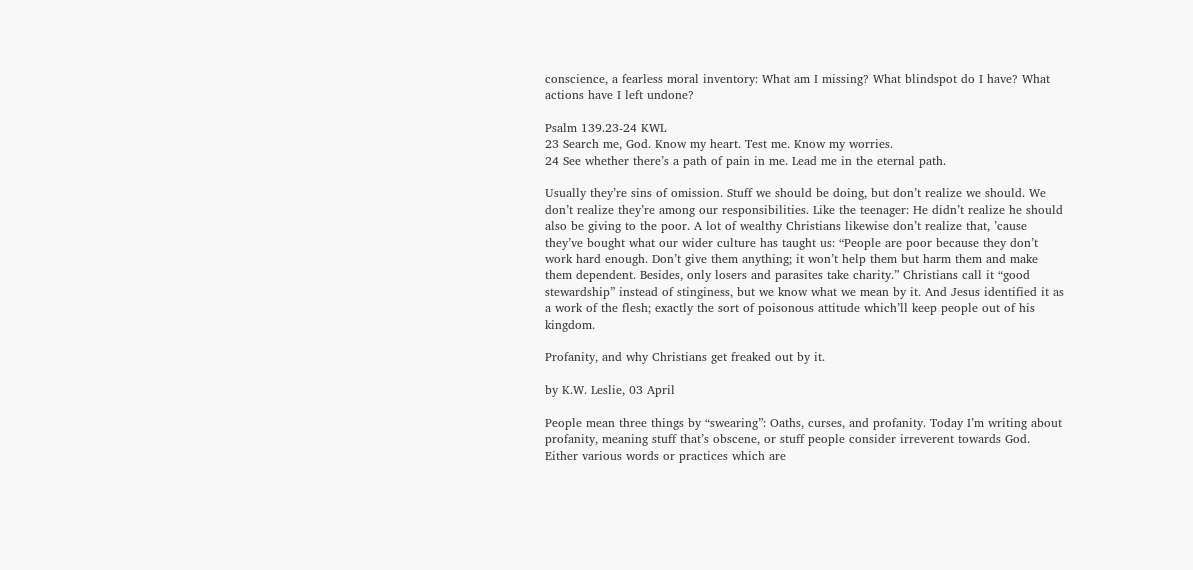conscience, a fearless moral inventory: What am I missing? What blindspot do I have? What actions have I left undone?

Psalm 139.23-24 KWL
23 Search me, God. Know my heart. Test me. Know my worries.
24 See whether there’s a path of pain in me. Lead me in the eternal path.

Usually they’re sins of omission. Stuff we should be doing, but don’t realize we should. We don’t realize they’re among our responsibilities. Like the teenager: He didn’t realize he should also be giving to the poor. A lot of wealthy Christians likewise don’t realize that, ’cause they’ve bought what our wider culture has taught us: “People are poor because they don’t work hard enough. Don’t give them anything; it won’t help them but harm them and make them dependent. Besides, only losers and parasites take charity.” Christians call it “good stewardship” instead of stinginess, but we know what we mean by it. And Jesus identified it as a work of the flesh; exactly the sort of poisonous attitude which’ll keep people out of his kingdom.

Profanity, and why Christians get freaked out by it.

by K.W. Leslie, 03 April

People mean three things by “swearing”: Oaths, curses, and profanity. Today I’m writing about profanity, meaning stuff that’s obscene, or stuff people consider irreverent towards God. Either various words or practices which are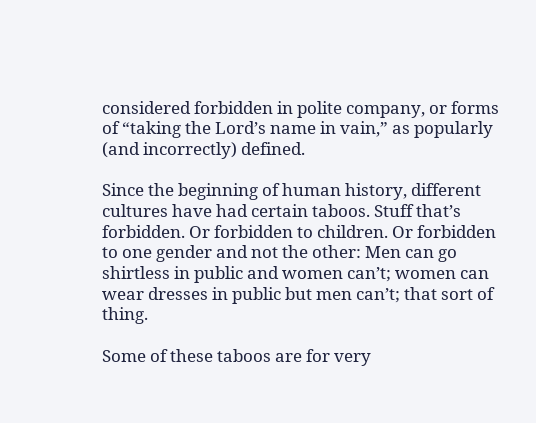considered forbidden in polite company, or forms of “taking the Lord’s name in vain,” as popularly (and incorrectly) defined.

Since the beginning of human history, different cultures have had certain taboos. Stuff that’s forbidden. Or forbidden to children. Or forbidden to one gender and not the other: Men can go shirtless in public and women can’t; women can wear dresses in public but men can’t; that sort of thing.

Some of these taboos are for very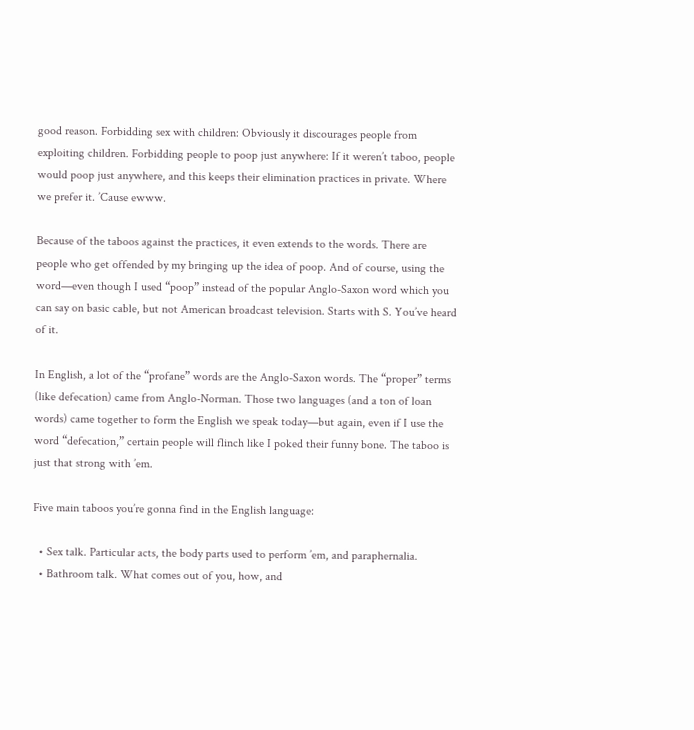good reason. Forbidding sex with children: Obviously it discourages people from exploiting children. Forbidding people to poop just anywhere: If it weren’t taboo, people would poop just anywhere, and this keeps their elimination practices in private. Where we prefer it. ’Cause ewww.

Because of the taboos against the practices, it even extends to the words. There are people who get offended by my bringing up the idea of poop. And of course, using the word—even though I used “poop” instead of the popular Anglo-Saxon word which you can say on basic cable, but not American broadcast television. Starts with S. You’ve heard of it.

In English, a lot of the “profane” words are the Anglo-Saxon words. The “proper” terms (like defecation) came from Anglo-Norman. Those two languages (and a ton of loan words) came together to form the English we speak today—but again, even if I use the word “defecation,” certain people will flinch like I poked their funny bone. The taboo is just that strong with ’em.

Five main taboos you’re gonna find in the English language:

  • Sex talk. Particular acts, the body parts used to perform ’em, and paraphernalia.
  • Bathroom talk. What comes out of you, how, and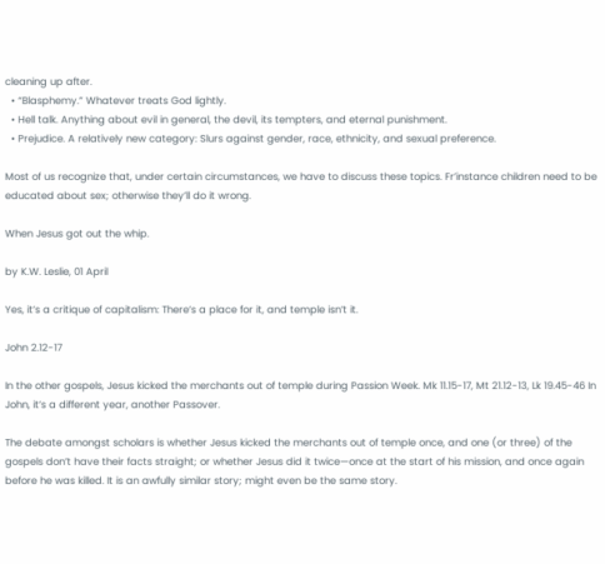cleaning up after.
  • “Blasphemy.” Whatever treats God lightly.
  • Hell talk. Anything about evil in general, the devil, its tempters, and eternal punishment.
  • Prejudice. A relatively new category: Slurs against gender, race, ethnicity, and sexual preference.

Most of us recognize that, under certain circumstances, we have to discuss these topics. Fr’instance children need to be educated about sex; otherwise they’ll do it wrong.

When Jesus got out the whip.

by K.W. Leslie, 01 April

Yes, it’s a critique of capitalism: There’s a place for it, and temple isn’t it.

John 2.12-17

In the other gospels, Jesus kicked the merchants out of temple during Passion Week. Mk 11.15-17, Mt 21.12-13, Lk 19.45-46 In John, it’s a different year, another Passover.

The debate amongst scholars is whether Jesus kicked the merchants out of temple once, and one (or three) of the gospels don’t have their facts straight; or whether Jesus did it twice—once at the start of his mission, and once again before he was killed. It is an awfully similar story; might even be the same story.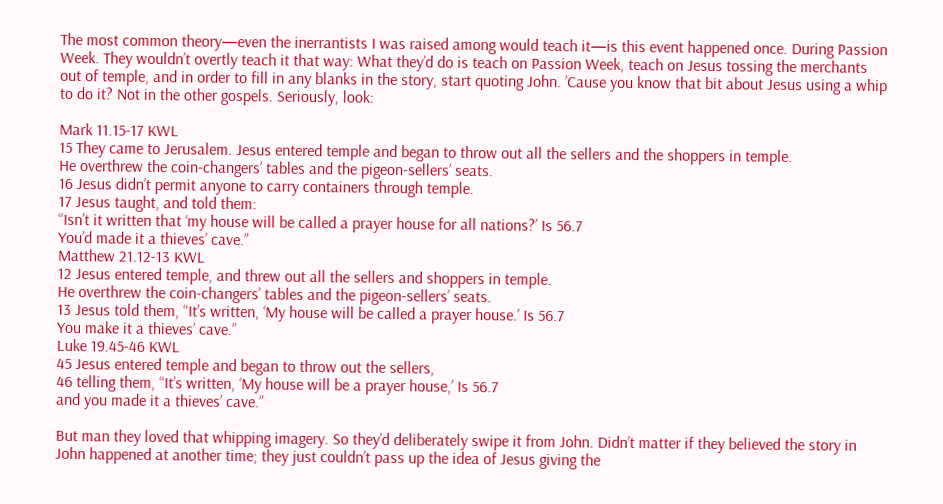The most common theory—even the inerrantists I was raised among would teach it—is this event happened once. During Passion Week. They wouldn’t overtly teach it that way: What they’d do is teach on Passion Week, teach on Jesus tossing the merchants out of temple, and in order to fill in any blanks in the story, start quoting John. ’Cause you know that bit about Jesus using a whip to do it? Not in the other gospels. Seriously, look:

Mark 11.15-17 KWL
15 They came to Jerusalem. Jesus entered temple and began to throw out all the sellers and the shoppers in temple.
He overthrew the coin-changers’ tables and the pigeon-sellers’ seats.
16 Jesus didn’t permit anyone to carry containers through temple.
17 Jesus taught, and told them:
“Isn’t it written that ‘my house will be called a prayer house for all nations?’ Is 56.7
You’d made it a thieves’ cave.”
Matthew 21.12-13 KWL
12 Jesus entered temple, and threw out all the sellers and shoppers in temple.
He overthrew the coin-changers’ tables and the pigeon-sellers’ seats.
13 Jesus told them, “It’s written, ‘My house will be called a prayer house.’ Is 56.7
You make it a thieves’ cave.”
Luke 19.45-46 KWL
45 Jesus entered temple and began to throw out the sellers,
46 telling them, “It’s written, ‘My house will be a prayer house,’ Is 56.7
and you made it a thieves’ cave.”

But man they loved that whipping imagery. So they’d deliberately swipe it from John. Didn’t matter if they believed the story in John happened at another time; they just couldn’t pass up the idea of Jesus giving the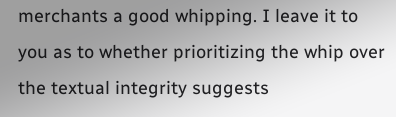merchants a good whipping. I leave it to you as to whether prioritizing the whip over the textual integrity suggests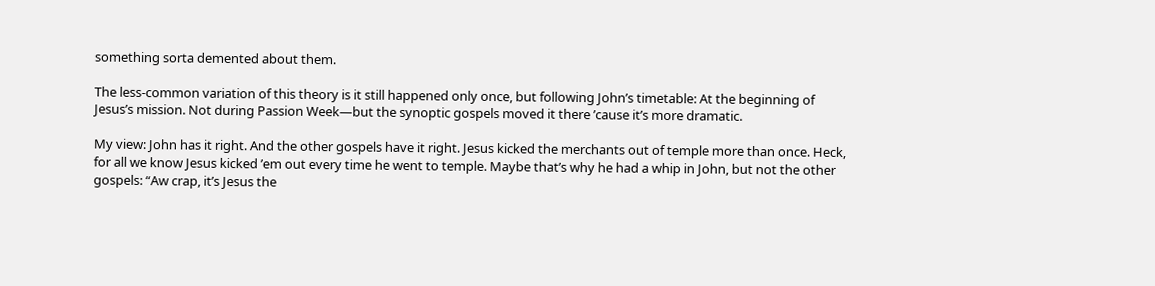something sorta demented about them.

The less-common variation of this theory is it still happened only once, but following John’s timetable: At the beginning of Jesus’s mission. Not during Passion Week—but the synoptic gospels moved it there ’cause it’s more dramatic.

My view: John has it right. And the other gospels have it right. Jesus kicked the merchants out of temple more than once. Heck, for all we know Jesus kicked ’em out every time he went to temple. Maybe that’s why he had a whip in John, but not the other gospels: “Aw crap, it’s Jesus the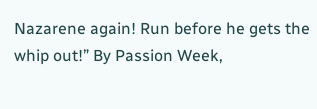Nazarene again! Run before he gets the whip out!” By Passion Week,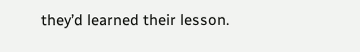they’d learned their lesson.